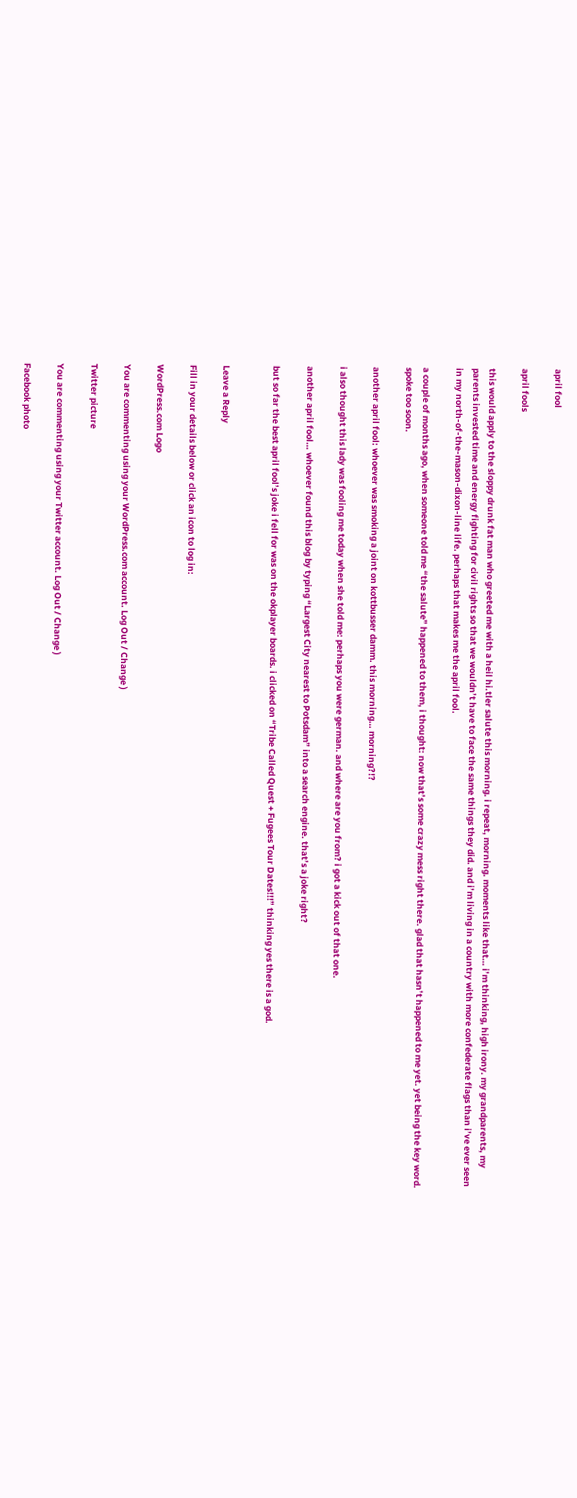april fool

april fools

this would apply to the sloppy drunk fat man who greeted me with a heil hi.tler salute this morning. i repeat, morning. moments like that… i’m thinking, high irony. my grandparents, my parents invested time and energy fighting for civil rights so that we wouldn’t have to face the same things they did. and i’m living in a country with more confederate flags than i’ve ever seen in my north-of-the-mason-dixon-line life. perhaps that makes me the april fool.

a couple of months ago, when someone told me “the salute” happened to them, i thought: now that’s some crazy mess right there. glad that hasn’t happened to me yet. yet being the key word. spoke too soon.

another april fool: whoever was smoking a joint on kottbusser damm. this morning… morning?!?

i also thought this lady was fooling me today when she told me: perhaps you were german. and where are you from? i got a kick out of that one.

another april fool… whoever found this blog by typing “Largest City nearest to Potsdam” into a search engine. that’s a joke right?

but so far the best april fool’s joke i fell for was on the okplayer boards. i clicked on “Tribe Called Quest + Fugees Tour Dates!!!” thinking yes there is a god.


Leave a Reply

Fill in your details below or click an icon to log in:

WordPress.com Logo

You are commenting using your WordPress.com account. Log Out / Change )

Twitter picture

You are commenting using your Twitter account. Log Out / Change )

Facebook photo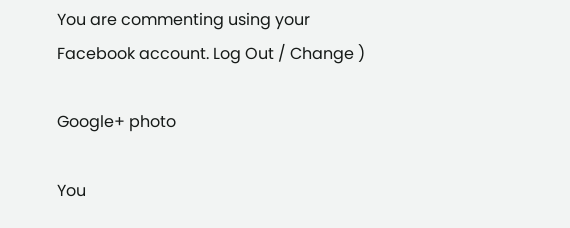You are commenting using your Facebook account. Log Out / Change )

Google+ photo

You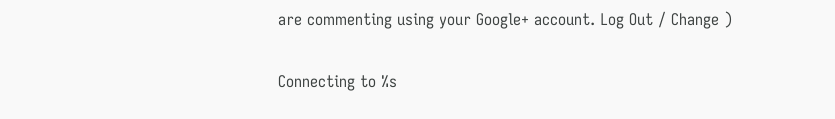are commenting using your Google+ account. Log Out / Change )

Connecting to %s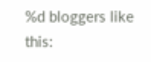%d bloggers like this: